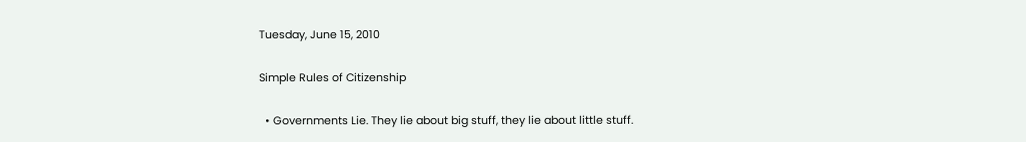Tuesday, June 15, 2010

Simple Rules of Citizenship

  • Governments Lie. They lie about big stuff, they lie about little stuff.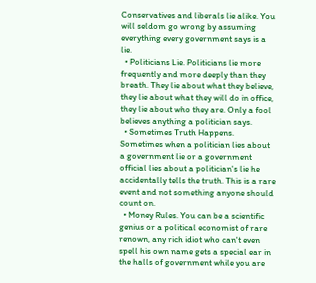Conservatives and liberals lie alike. You will seldom go wrong by assuming everything every government says is a lie.
  • Politicians Lie. Politicians lie more frequently and more deeply than they breath. They lie about what they believe, they lie about what they will do in office, they lie about who they are. Only a fool believes anything a politician says.
  • Sometimes Truth Happens. Sometimes when a politician lies about a government lie or a government official lies about a politician's lie he accidentally tells the truth. This is a rare event and not something anyone should count on.
  • Money Rules. You can be a scientific genius or a political economist of rare renown, any rich idiot who can't even spell his own name gets a special ear in the halls of government while you are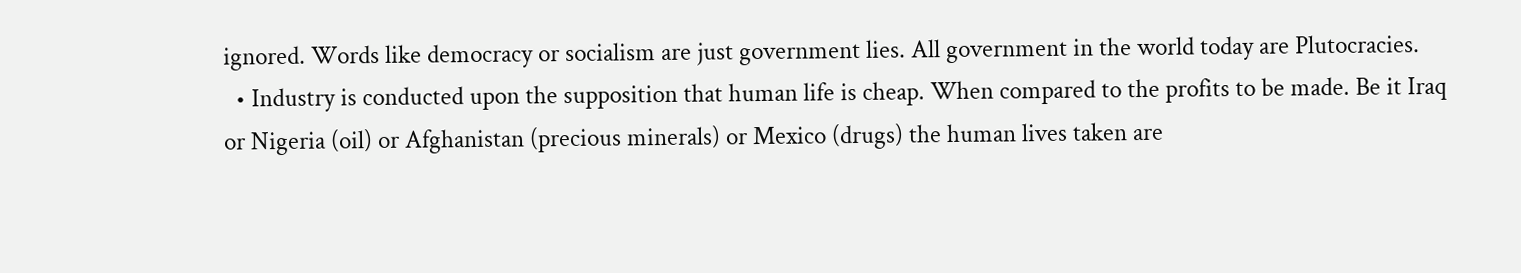ignored. Words like democracy or socialism are just government lies. All government in the world today are Plutocracies.
  • Industry is conducted upon the supposition that human life is cheap. When compared to the profits to be made. Be it Iraq or Nigeria (oil) or Afghanistan (precious minerals) or Mexico (drugs) the human lives taken are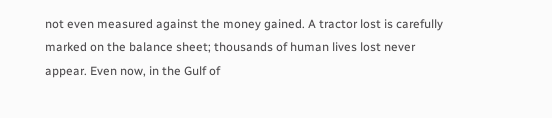not even measured against the money gained. A tractor lost is carefully marked on the balance sheet; thousands of human lives lost never appear. Even now, in the Gulf of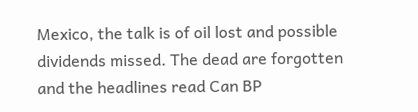Mexico, the talk is of oil lost and possible dividends missed. The dead are forgotten and the headlines read Can BP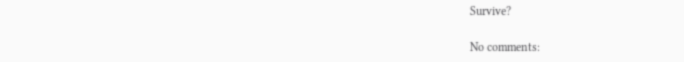Survive?

No comments: